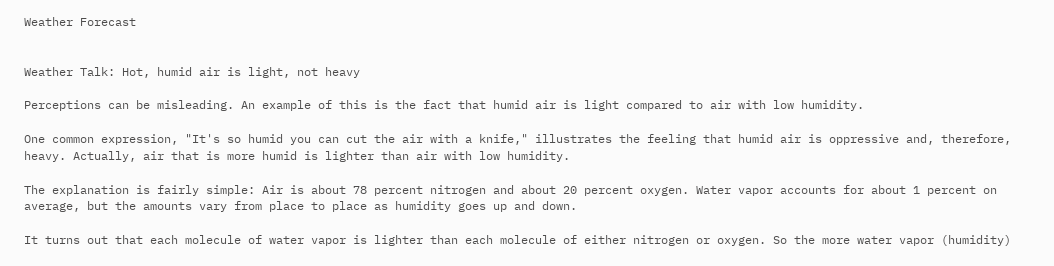Weather Forecast


Weather Talk: Hot, humid air is light, not heavy

Perceptions can be misleading. An example of this is the fact that humid air is light compared to air with low humidity.

One common expression, "It's so humid you can cut the air with a knife," illustrates the feeling that humid air is oppressive and, therefore, heavy. Actually, air that is more humid is lighter than air with low humidity.

The explanation is fairly simple: Air is about 78 percent nitrogen and about 20 percent oxygen. Water vapor accounts for about 1 percent on average, but the amounts vary from place to place as humidity goes up and down.

It turns out that each molecule of water vapor is lighter than each molecule of either nitrogen or oxygen. So the more water vapor (humidity)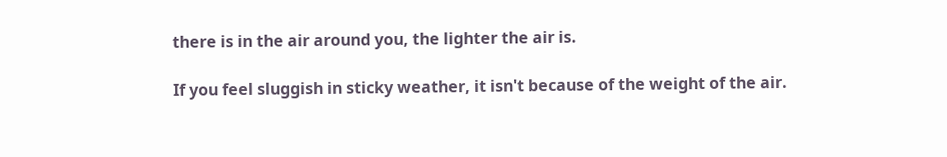there is in the air around you, the lighter the air is.

If you feel sluggish in sticky weather, it isn't because of the weight of the air.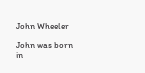John Wheeler

John was born in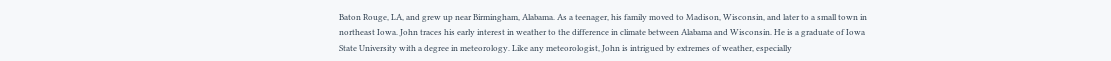Baton Rouge, LA, and grew up near Birmingham, Alabama. As a teenager, his family moved to Madison, Wisconsin, and later to a small town in northeast Iowa. John traces his early interest in weather to the difference in climate between Alabama and Wisconsin. He is a graduate of Iowa State University with a degree in meteorology. Like any meteorologist, John is intrigued by extremes of weather, especially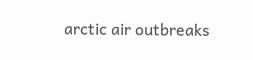arctic air outbreaks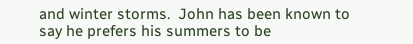and winter storms.  John has been known to say he prefers his summers to be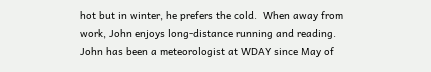hot but in winter, he prefers the cold.  When away from work, John enjoys long-distance running and reading.  John has been a meteorologist at WDAY since May of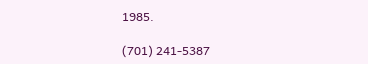1985.

(701) 241-5387